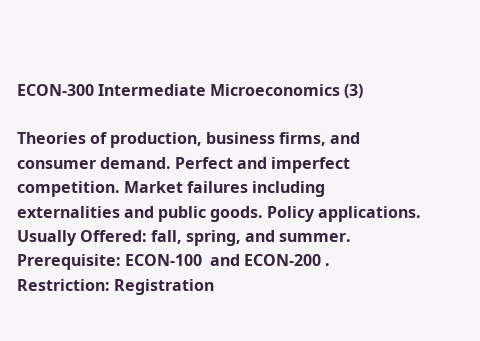ECON-300 Intermediate Microeconomics (3)

Theories of production, business firms, and consumer demand. Perfect and imperfect competition. Market failures including externalities and public goods. Policy applications. Usually Offered: fall, spring, and summer. Prerequisite: ECON-100  and ECON-200 . Restriction: Registration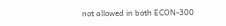not allowed in both ECON-300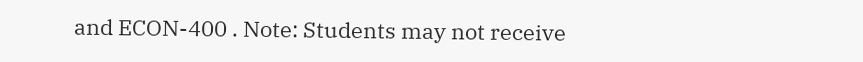and ECON-400 . Note: Students may not receive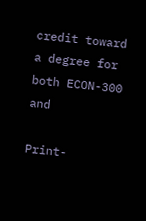credit toward a degree for both ECON-300 and

Print-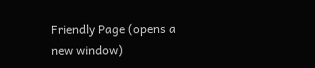Friendly Page (opens a new window)